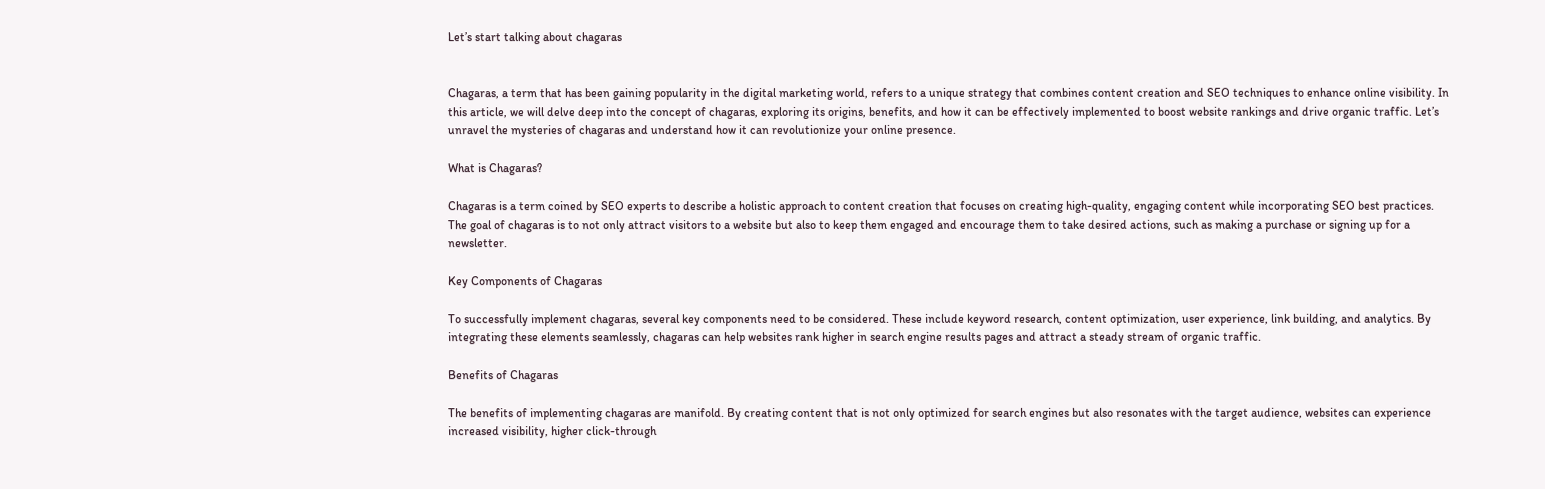Let’s start talking about chagaras


Chagaras, a term that has been gaining popularity in the digital marketing world, refers to a unique strategy that combines content creation and SEO techniques to enhance online visibility. In this article, we will delve deep into the concept of chagaras, exploring its origins, benefits, and how it can be effectively implemented to boost website rankings and drive organic traffic. Let’s unravel the mysteries of chagaras and understand how it can revolutionize your online presence.

What is Chagaras?

Chagaras is a term coined by SEO experts to describe a holistic approach to content creation that focuses on creating high-quality, engaging content while incorporating SEO best practices. The goal of chagaras is to not only attract visitors to a website but also to keep them engaged and encourage them to take desired actions, such as making a purchase or signing up for a newsletter.

Key Components of Chagaras

To successfully implement chagaras, several key components need to be considered. These include keyword research, content optimization, user experience, link building, and analytics. By integrating these elements seamlessly, chagaras can help websites rank higher in search engine results pages and attract a steady stream of organic traffic.

Benefits of Chagaras

The benefits of implementing chagaras are manifold. By creating content that is not only optimized for search engines but also resonates with the target audience, websites can experience increased visibility, higher click-through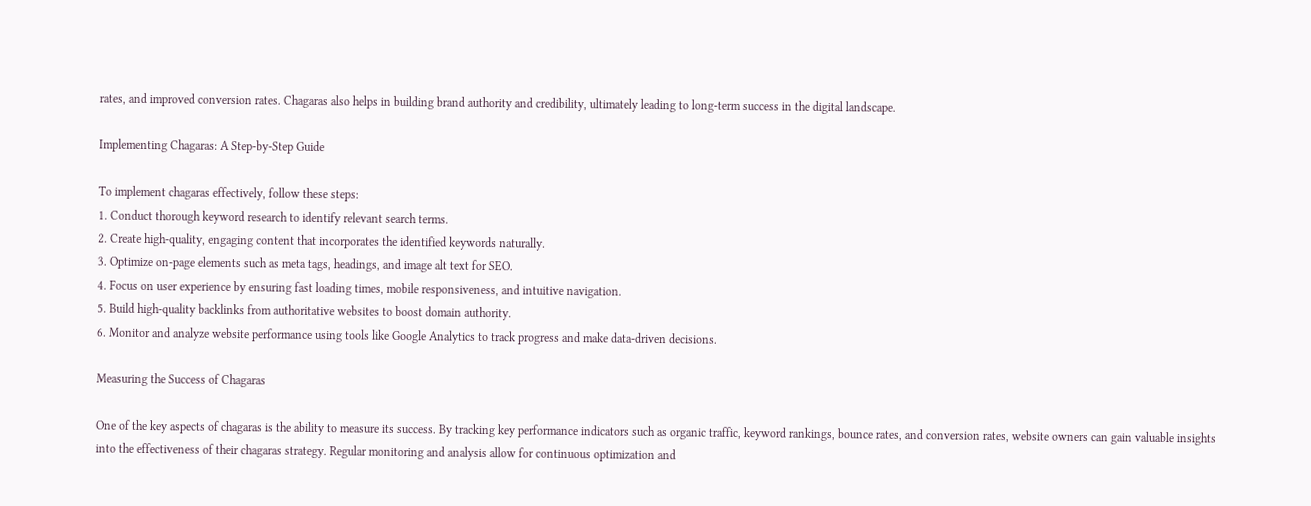rates, and improved conversion rates. Chagaras also helps in building brand authority and credibility, ultimately leading to long-term success in the digital landscape.

Implementing Chagaras: A Step-by-Step Guide

To implement chagaras effectively, follow these steps:
1. Conduct thorough keyword research to identify relevant search terms.
2. Create high-quality, engaging content that incorporates the identified keywords naturally.
3. Optimize on-page elements such as meta tags, headings, and image alt text for SEO.
4. Focus on user experience by ensuring fast loading times, mobile responsiveness, and intuitive navigation.
5. Build high-quality backlinks from authoritative websites to boost domain authority.
6. Monitor and analyze website performance using tools like Google Analytics to track progress and make data-driven decisions.

Measuring the Success of Chagaras

One of the key aspects of chagaras is the ability to measure its success. By tracking key performance indicators such as organic traffic, keyword rankings, bounce rates, and conversion rates, website owners can gain valuable insights into the effectiveness of their chagaras strategy. Regular monitoring and analysis allow for continuous optimization and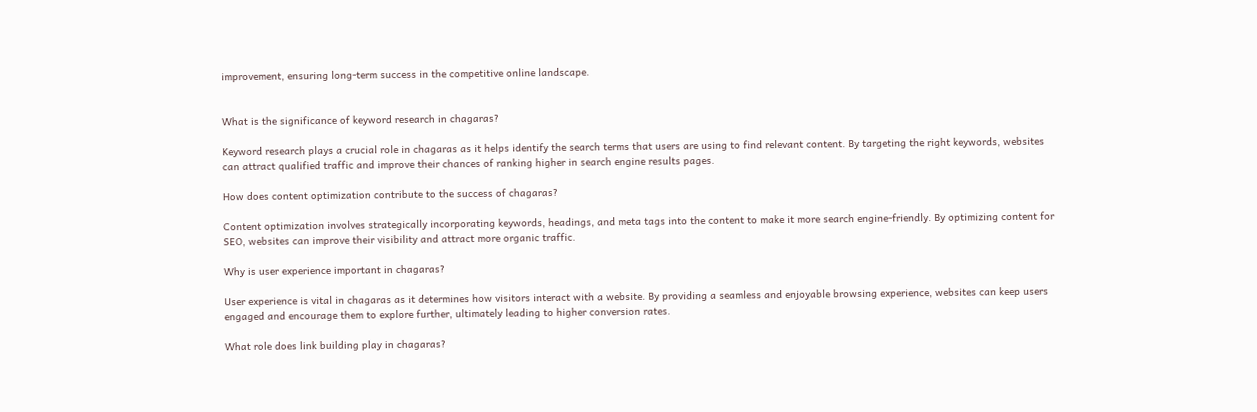improvement, ensuring long-term success in the competitive online landscape.


What is the significance of keyword research in chagaras?

Keyword research plays a crucial role in chagaras as it helps identify the search terms that users are using to find relevant content. By targeting the right keywords, websites can attract qualified traffic and improve their chances of ranking higher in search engine results pages.

How does content optimization contribute to the success of chagaras?

Content optimization involves strategically incorporating keywords, headings, and meta tags into the content to make it more search engine-friendly. By optimizing content for SEO, websites can improve their visibility and attract more organic traffic.

Why is user experience important in chagaras?

User experience is vital in chagaras as it determines how visitors interact with a website. By providing a seamless and enjoyable browsing experience, websites can keep users engaged and encourage them to explore further, ultimately leading to higher conversion rates.

What role does link building play in chagaras?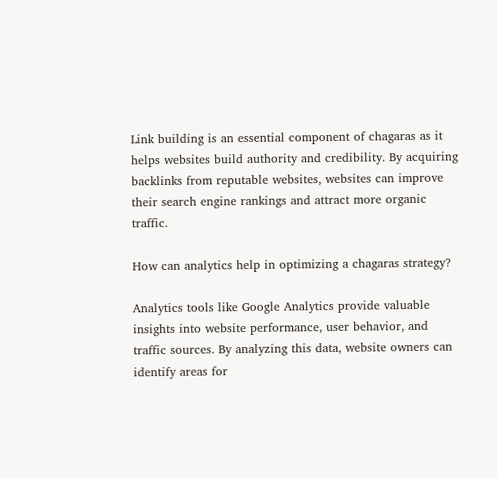Link building is an essential component of chagaras as it helps websites build authority and credibility. By acquiring backlinks from reputable websites, websites can improve their search engine rankings and attract more organic traffic.

How can analytics help in optimizing a chagaras strategy?

Analytics tools like Google Analytics provide valuable insights into website performance, user behavior, and traffic sources. By analyzing this data, website owners can identify areas for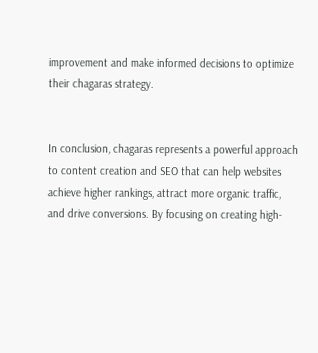improvement and make informed decisions to optimize their chagaras strategy.


In conclusion, chagaras represents a powerful approach to content creation and SEO that can help websites achieve higher rankings, attract more organic traffic, and drive conversions. By focusing on creating high-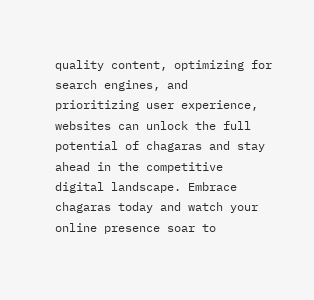quality content, optimizing for search engines, and prioritizing user experience, websites can unlock the full potential of chagaras and stay ahead in the competitive digital landscape. Embrace chagaras today and watch your online presence soar to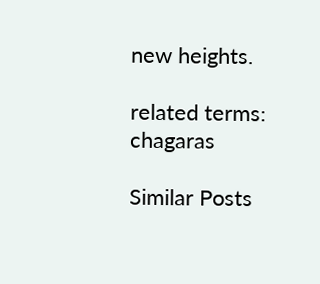new heights.

related terms: chagaras

Similar Posts